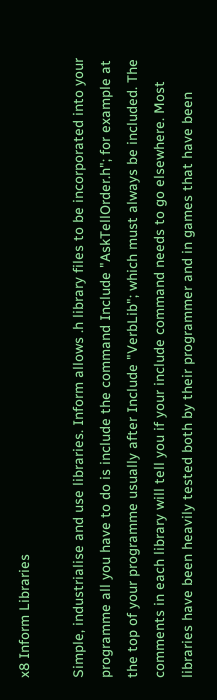x8 Inform Libraries

Simple, industrialise and use libraries. Inform allows .h library files to be incorporated into your programme all you have to do is include the command Include "AskTellOrder.h"; for example at the top of your programme usually after Include "VerbLib"; which must always be included. The comments in each library will tell you if your include command needs to go elsewhere. Most libraries have been heavily tested both by their programmer and in games that have been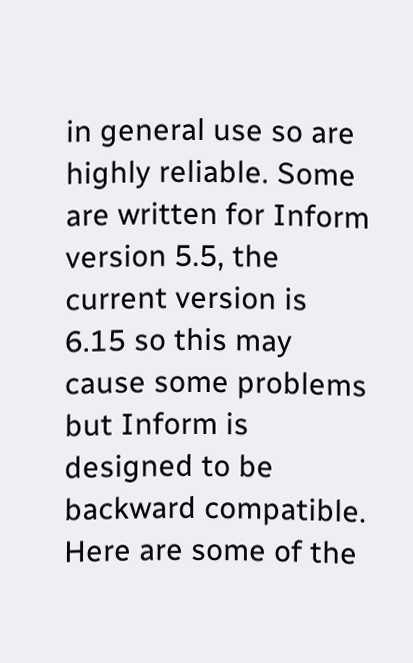in general use so are highly reliable. Some are written for Inform version 5.5, the current version is 6.15 so this may cause some problems but Inform is designed to be backward compatible. Here are some of the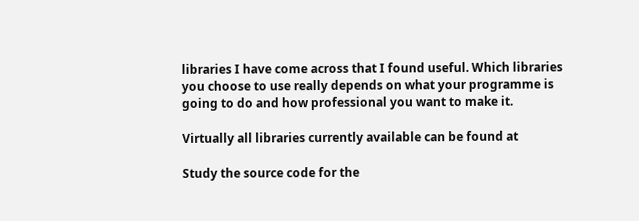libraries I have come across that I found useful. Which libraries you choose to use really depends on what your programme is going to do and how professional you want to make it.

Virtually all libraries currently available can be found at

Study the source code for the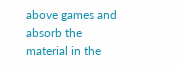above games and absorb the material in the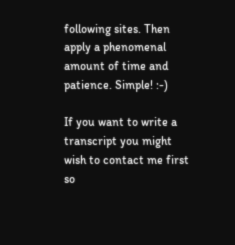following sites. Then apply a phenomenal amount of time and patience. Simple! :-)

If you want to write a transcript you might wish to contact me first so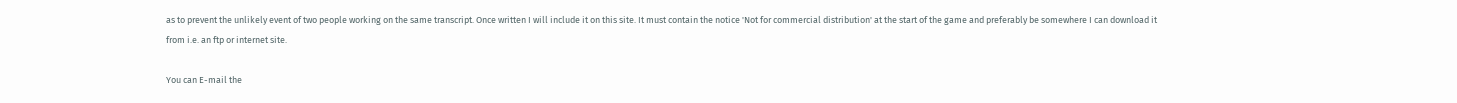as to prevent the unlikely event of two people working on the same transcript. Once written I will include it on this site. It must contain the notice 'Not for commercial distribution' at the start of the game and preferably be somewhere I can download it from i.e. an ftp or internet site.

You can E-mail the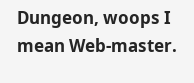Dungeon, woops I mean Web-master.